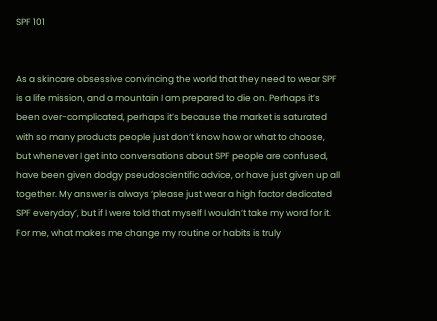SPF 101


As a skincare obsessive convincing the world that they need to wear SPF is a life mission, and a mountain I am prepared to die on. Perhaps it’s been over-complicated, perhaps it’s because the market is saturated with so many products people just don’t know how or what to choose, but whenever I get into conversations about SPF people are confused, have been given dodgy pseudoscientific advice, or have just given up all together. My answer is always ‘please just wear a high factor dedicated SPF everyday’, but if I were told that myself I wouldn’t take my word for it. For me, what makes me change my routine or habits is truly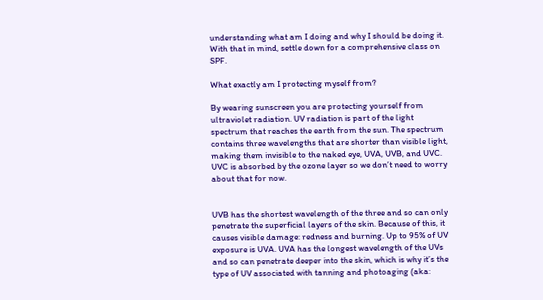understanding what am I doing and why I should be doing it. With that in mind, settle down for a comprehensive class on SPF.

What exactly am I protecting myself from?

By wearing sunscreen you are protecting yourself from ultraviolet radiation. UV radiation is part of the light spectrum that reaches the earth from the sun. The spectrum contains three wavelengths that are shorter than visible light, making them invisible to the naked eye, UVA, UVB, and UVC. UVC is absorbed by the ozone layer so we don’t need to worry about that for now.


UVB has the shortest wavelength of the three and so can only penetrate the superficial layers of the skin. Because of this, it causes visible damage: redness and burning. Up to 95% of UV exposure is UVA. UVA has the longest wavelength of the UVs and so can penetrate deeper into the skin, which is why it’s the type of UV associated with tanning and photoaging (aka: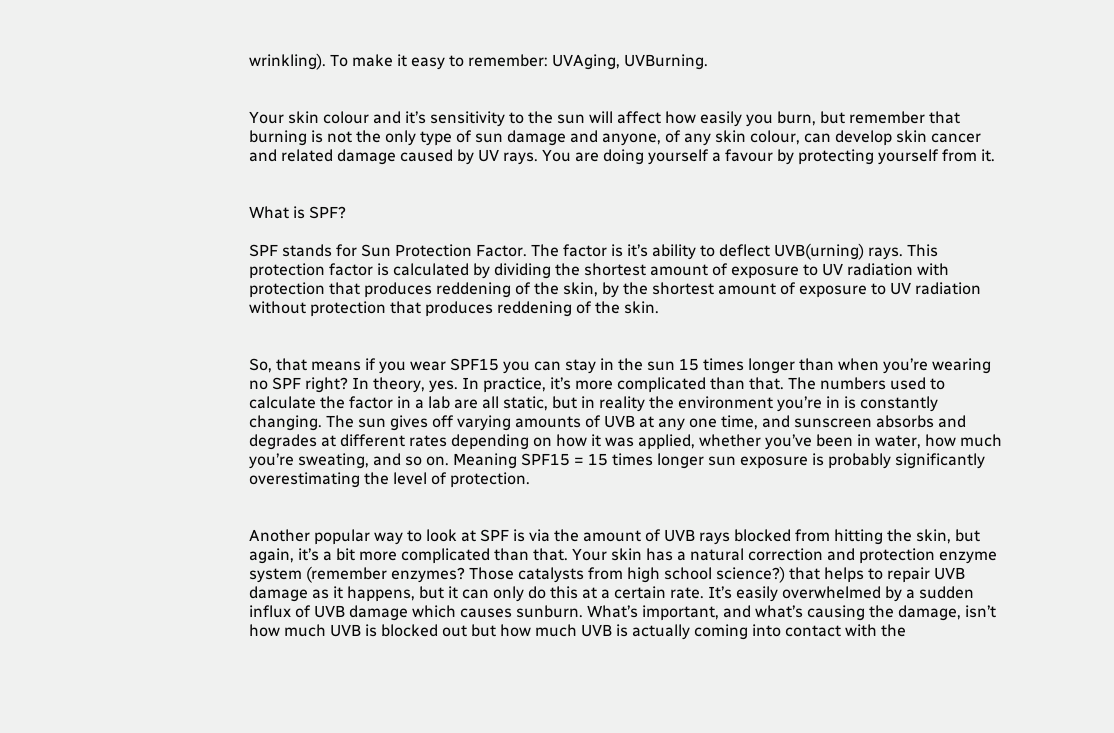wrinkling). To make it easy to remember: UVAging, UVBurning.


Your skin colour and it’s sensitivity to the sun will affect how easily you burn, but remember that burning is not the only type of sun damage and anyone, of any skin colour, can develop skin cancer and related damage caused by UV rays. You are doing yourself a favour by protecting yourself from it.


What is SPF?

SPF stands for Sun Protection Factor. The factor is it’s ability to deflect UVB(urning) rays. This protection factor is calculated by dividing the shortest amount of exposure to UV radiation with protection that produces reddening of the skin, by the shortest amount of exposure to UV radiation without protection that produces reddening of the skin.


So, that means if you wear SPF15 you can stay in the sun 15 times longer than when you’re wearing no SPF right? In theory, yes. In practice, it’s more complicated than that. The numbers used to calculate the factor in a lab are all static, but in reality the environment you’re in is constantly changing. The sun gives off varying amounts of UVB at any one time, and sunscreen absorbs and degrades at different rates depending on how it was applied, whether you’ve been in water, how much you’re sweating, and so on. Meaning SPF15 = 15 times longer sun exposure is probably significantly overestimating the level of protection.


Another popular way to look at SPF is via the amount of UVB rays blocked from hitting the skin, but again, it’s a bit more complicated than that. Your skin has a natural correction and protection enzyme system (remember enzymes? Those catalysts from high school science?) that helps to repair UVB damage as it happens, but it can only do this at a certain rate. It’s easily overwhelmed by a sudden influx of UVB damage which causes sunburn. What’s important, and what’s causing the damage, isn’t how much UVB is blocked out but how much UVB is actually coming into contact with the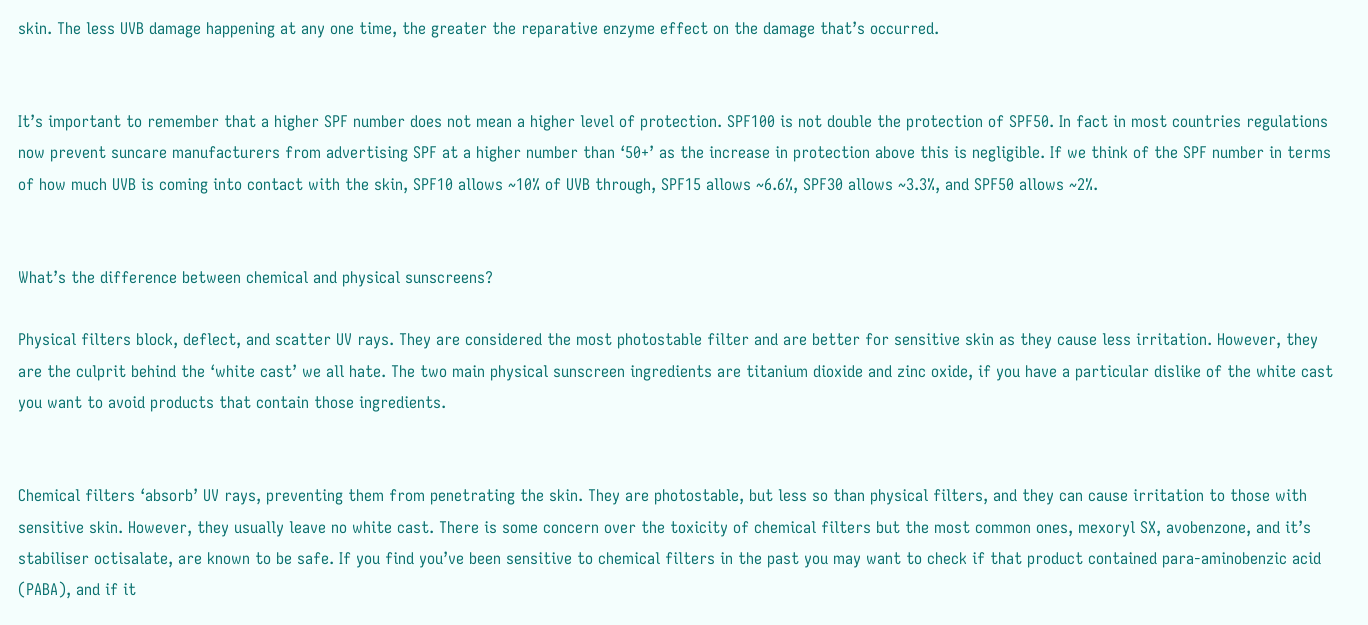skin. The less UVB damage happening at any one time, the greater the reparative enzyme effect on the damage that’s occurred.


It’s important to remember that a higher SPF number does not mean a higher level of protection. SPF100 is not double the protection of SPF50. In fact in most countries regulations now prevent suncare manufacturers from advertising SPF at a higher number than ‘50+’ as the increase in protection above this is negligible. If we think of the SPF number in terms of how much UVB is coming into contact with the skin, SPF10 allows ~10% of UVB through, SPF15 allows ~6.6%, SPF30 allows ~3.3%, and SPF50 allows ~2%.


What’s the difference between chemical and physical sunscreens?

Physical filters block, deflect, and scatter UV rays. They are considered the most photostable filter and are better for sensitive skin as they cause less irritation. However, they are the culprit behind the ‘white cast’ we all hate. The two main physical sunscreen ingredients are titanium dioxide and zinc oxide, if you have a particular dislike of the white cast you want to avoid products that contain those ingredients.


Chemical filters ‘absorb’ UV rays, preventing them from penetrating the skin. They are photostable, but less so than physical filters, and they can cause irritation to those with sensitive skin. However, they usually leave no white cast. There is some concern over the toxicity of chemical filters but the most common ones, mexoryl SX, avobenzone, and it’s stabiliser octisalate, are known to be safe. If you find you’ve been sensitive to chemical filters in the past you may want to check if that product contained para-aminobenzic acid (PABA), and if it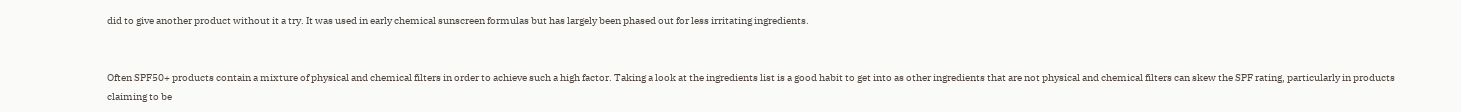did to give another product without it a try. It was used in early chemical sunscreen formulas but has largely been phased out for less irritating ingredients.


Often SPF50+ products contain a mixture of physical and chemical filters in order to achieve such a high factor. Taking a look at the ingredients list is a good habit to get into as other ingredients that are not physical and chemical filters can skew the SPF rating, particularly in products claiming to be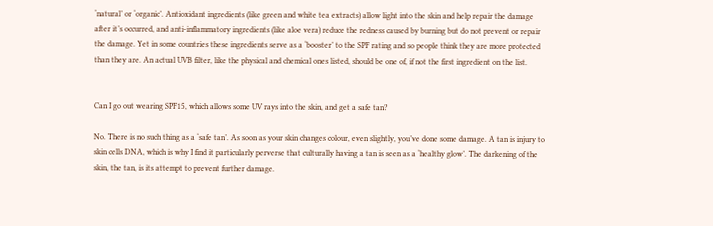‘natural’ or ‘organic’. Antioxidant ingredients (like green and white tea extracts) allow light into the skin and help repair the damage after it’s occurred, and anti-inflammatory ingredients (like aloe vera) reduce the redness caused by burning but do not prevent or repair the damage. Yet in some countries these ingredients serve as a ‘booster’ to the SPF rating and so people think they are more protected than they are. An actual UVB filter, like the physical and chemical ones listed, should be one of, if not the first ingredient on the list.


Can I go out wearing SPF15, which allows some UV rays into the skin, and get a safe tan?

No. There is no such thing as a ‘safe tan’. As soon as your skin changes colour, even slightly, you’ve done some damage. A tan is injury to skin cells DNA, which is why I find it particularly perverse that culturally having a tan is seen as a ‘healthy glow’. The darkening of the skin, the tan, is its attempt to prevent further damage.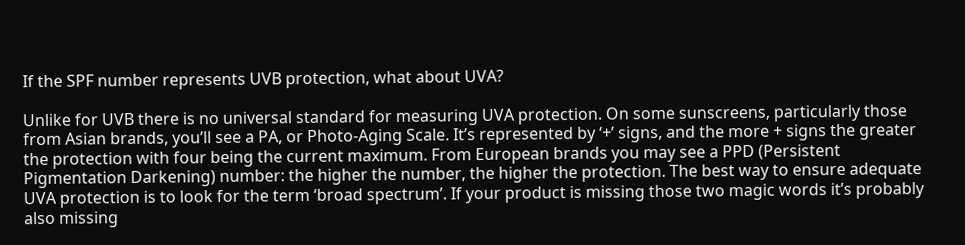If the SPF number represents UVB protection, what about UVA?

Unlike for UVB there is no universal standard for measuring UVA protection. On some sunscreens, particularly those from Asian brands, you’ll see a PA, or Photo-Aging Scale. It’s represented by ‘+’ signs, and the more + signs the greater the protection with four being the current maximum. From European brands you may see a PPD (Persistent Pigmentation Darkening) number: the higher the number, the higher the protection. The best way to ensure adequate UVA protection is to look for the term ‘broad spectrum’. If your product is missing those two magic words it’s probably also missing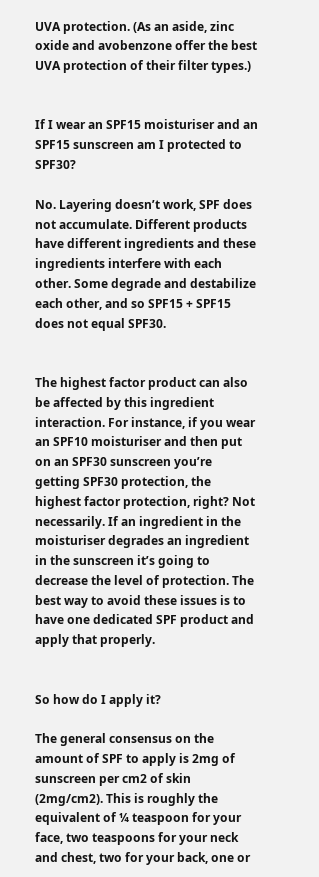UVA protection. (As an aside, zinc oxide and avobenzone offer the best UVA protection of their filter types.)


If I wear an SPF15 moisturiser and an SPF15 sunscreen am I protected to SPF30?

No. Layering doesn’t work, SPF does not accumulate. Different products have different ingredients and these ingredients interfere with each other. Some degrade and destabilize each other, and so SPF15 + SPF15 does not equal SPF30.


The highest factor product can also be affected by this ingredient interaction. For instance, if you wear an SPF10 moisturiser and then put on an SPF30 sunscreen you’re getting SPF30 protection, the highest factor protection, right? Not necessarily. If an ingredient in the moisturiser degrades an ingredient in the sunscreen it’s going to decrease the level of protection. The best way to avoid these issues is to have one dedicated SPF product and apply that properly.


So how do I apply it?

The general consensus on the amount of SPF to apply is 2mg of sunscreen per cm2 of skin (2mg/cm2). This is roughly the equivalent of ¼ teaspoon for your face, two teaspoons for your neck and chest, two for your back, one or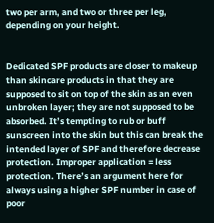two per arm, and two or three per leg, depending on your height.


Dedicated SPF products are closer to makeup than skincare products in that they are supposed to sit on top of the skin as an even unbroken layer; they are not supposed to be absorbed. It’s tempting to rub or buff sunscreen into the skin but this can break the intended layer of SPF and therefore decrease protection. Improper application = less protection. There’s an argument here for always using a higher SPF number in case of poor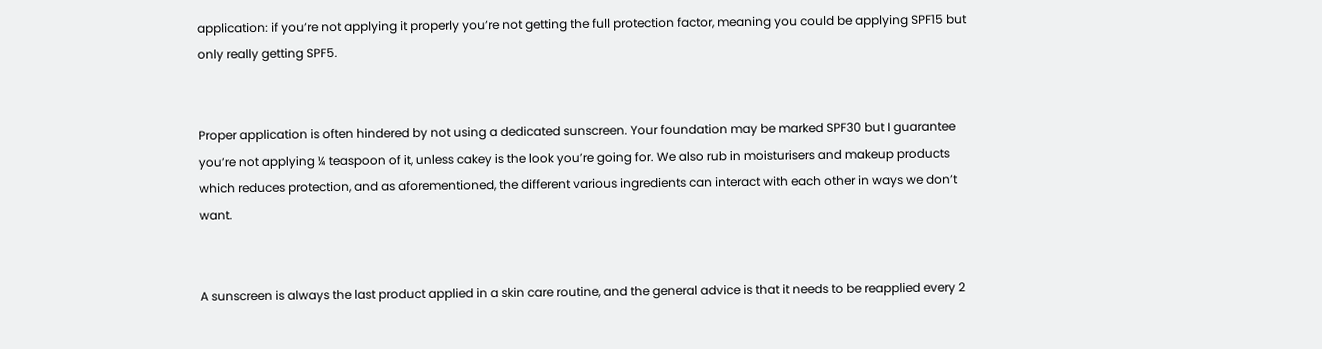application: if you’re not applying it properly you’re not getting the full protection factor, meaning you could be applying SPF15 but only really getting SPF5.


Proper application is often hindered by not using a dedicated sunscreen. Your foundation may be marked SPF30 but I guarantee you’re not applying ¼ teaspoon of it, unless cakey is the look you’re going for. We also rub in moisturisers and makeup products which reduces protection, and as aforementioned, the different various ingredients can interact with each other in ways we don’t want.


A sunscreen is always the last product applied in a skin care routine, and the general advice is that it needs to be reapplied every 2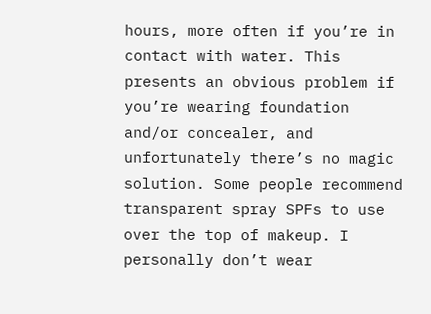hours, more often if you’re in contact with water. This presents an obvious problem if you’re wearing foundation and/or concealer, and unfortunately there’s no magic solution. Some people recommend transparent spray SPFs to use over the top of makeup. I personally don’t wear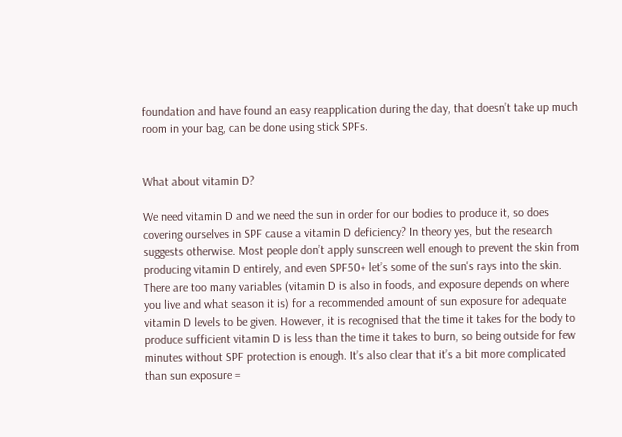foundation and have found an easy reapplication during the day, that doesn’t take up much room in your bag, can be done using stick SPFs.


What about vitamin D?

We need vitamin D and we need the sun in order for our bodies to produce it, so does covering ourselves in SPF cause a vitamin D deficiency? In theory yes, but the research suggests otherwise. Most people don’t apply sunscreen well enough to prevent the skin from producing vitamin D entirely, and even SPF50+ let’s some of the sun's rays into the skin. There are too many variables (vitamin D is also in foods, and exposure depends on where you live and what season it is) for a recommended amount of sun exposure for adequate vitamin D levels to be given. However, it is recognised that the time it takes for the body to produce sufficient vitamin D is less than the time it takes to burn, so being outside for few minutes without SPF protection is enough. It’s also clear that it’s a bit more complicated than sun exposure =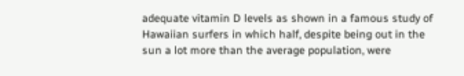adequate vitamin D levels as shown in a famous study of Hawaiian surfers in which half, despite being out in the sun a lot more than the average population, were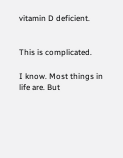vitamin D deficient.


This is complicated.

I know. Most things in life are. But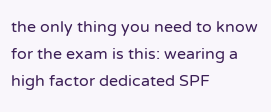the only thing you need to know for the exam is this: wearing a high factor dedicated SPF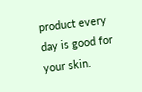product every day is good for your skin.